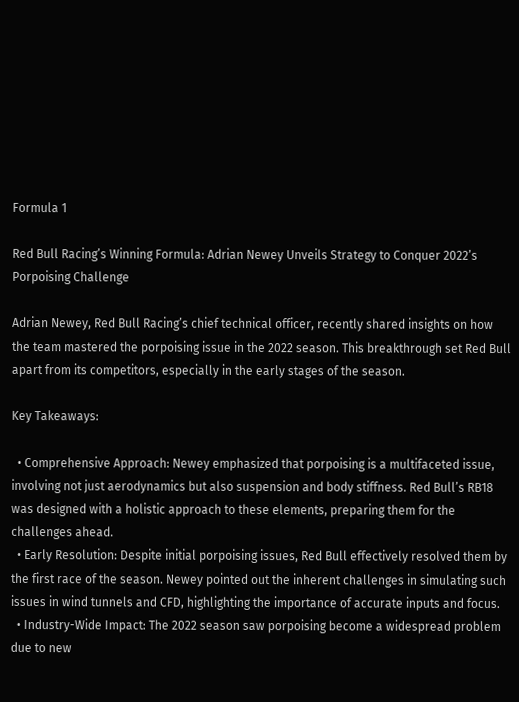Formula 1

Red Bull Racing’s Winning Formula: Adrian Newey Unveils Strategy to Conquer 2022’s Porpoising Challenge

Adrian Newey, Red Bull Racing’s chief technical officer, recently shared insights on how the team mastered the porpoising issue in the 2022 season. This breakthrough set Red Bull apart from its competitors, especially in the early stages of the season.

Key Takeaways:

  • Comprehensive Approach: Newey emphasized that porpoising is a multifaceted issue, involving not just aerodynamics but also suspension and body stiffness. Red Bull’s RB18 was designed with a holistic approach to these elements, preparing them for the challenges ahead.
  • Early Resolution: Despite initial porpoising issues, Red Bull effectively resolved them by the first race of the season. Newey pointed out the inherent challenges in simulating such issues in wind tunnels and CFD, highlighting the importance of accurate inputs and focus.
  • Industry-Wide Impact: The 2022 season saw porpoising become a widespread problem due to new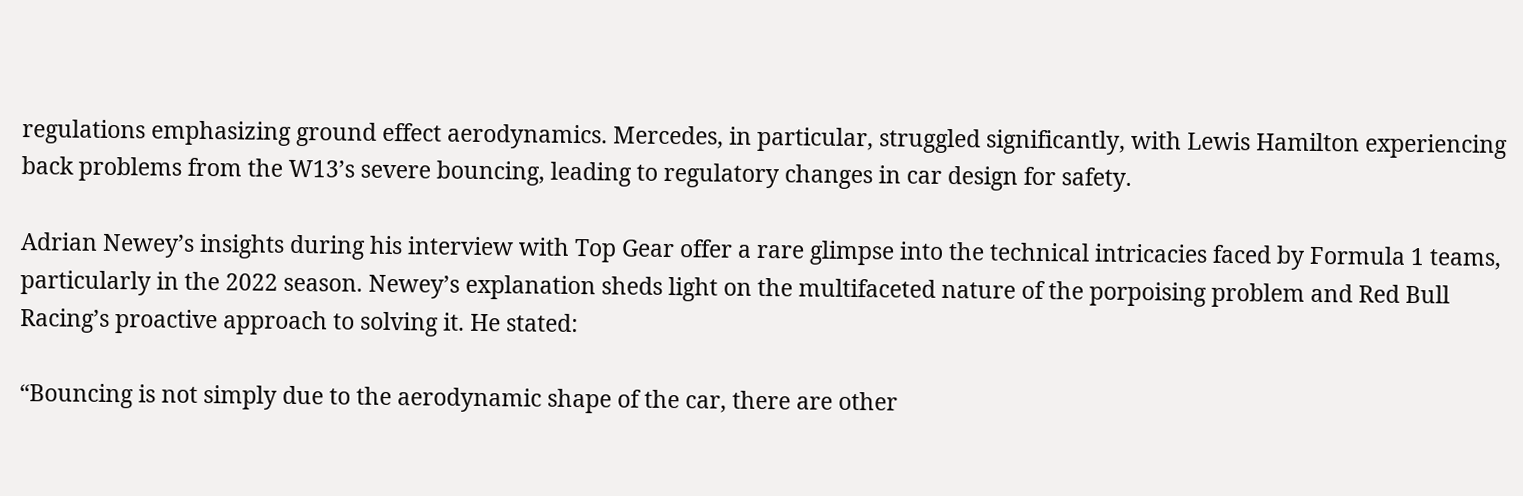regulations emphasizing ground effect aerodynamics. Mercedes, in particular, struggled significantly, with Lewis Hamilton experiencing back problems from the W13’s severe bouncing, leading to regulatory changes in car design for safety.

Adrian Newey’s insights during his interview with Top Gear offer a rare glimpse into the technical intricacies faced by Formula 1 teams, particularly in the 2022 season. Newey’s explanation sheds light on the multifaceted nature of the porpoising problem and Red Bull Racing’s proactive approach to solving it. He stated:

“Bouncing is not simply due to the aerodynamic shape of the car, there are other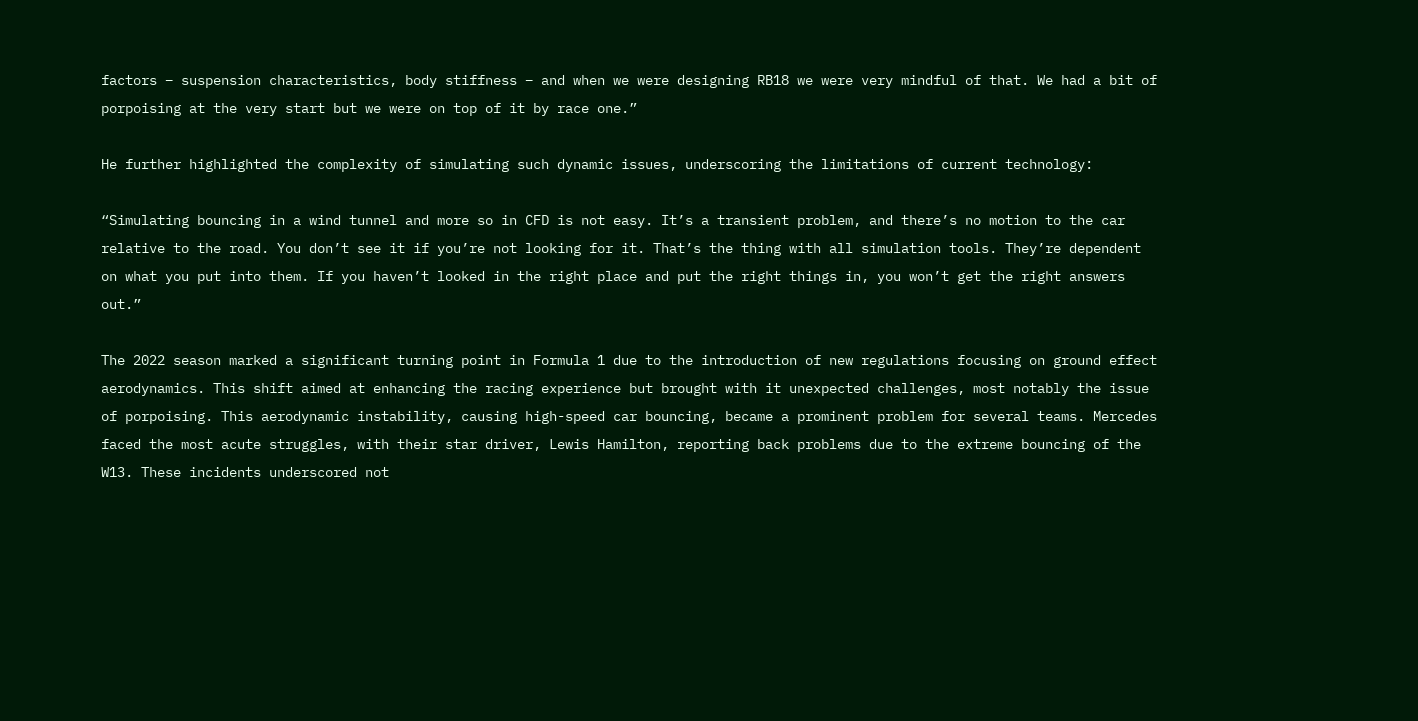factors – suspension characteristics, body stiffness – and when we were designing RB18 we were very mindful of that. We had a bit of porpoising at the very start but we were on top of it by race one.”

He further highlighted the complexity of simulating such dynamic issues, underscoring the limitations of current technology:

“Simulating bouncing in a wind tunnel and more so in CFD is not easy. It’s a transient problem, and there’s no motion to the car relative to the road. You don’t see it if you’re not looking for it. That’s the thing with all simulation tools. They’re dependent on what you put into them. If you haven’t looked in the right place and put the right things in, you won’t get the right answers out.”

The 2022 season marked a significant turning point in Formula 1 due to the introduction of new regulations focusing on ground effect aerodynamics. This shift aimed at enhancing the racing experience but brought with it unexpected challenges, most notably the issue of porpoising. This aerodynamic instability, causing high-speed car bouncing, became a prominent problem for several teams. Mercedes faced the most acute struggles, with their star driver, Lewis Hamilton, reporting back problems due to the extreme bouncing of the W13. These incidents underscored not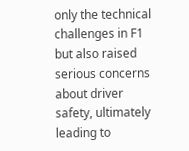only the technical challenges in F1 but also raised serious concerns about driver safety, ultimately leading to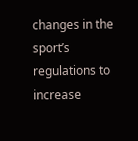changes in the sport’s regulations to increase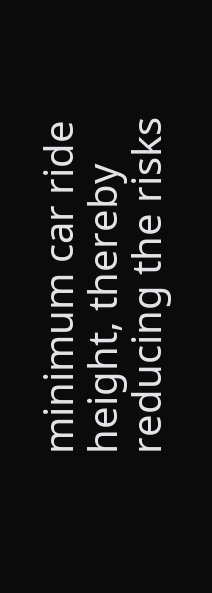minimum car ride height, thereby reducing the risks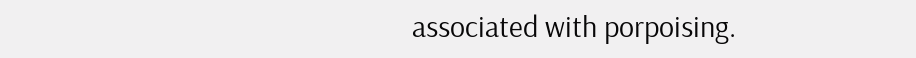associated with porpoising.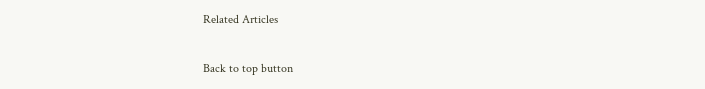Related Articles

Back to top button